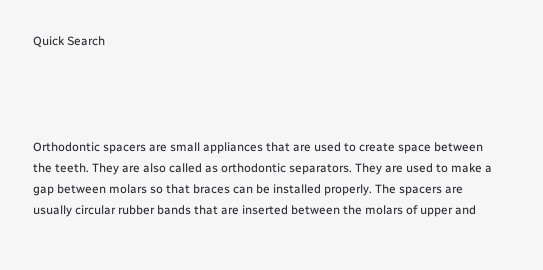Quick Search




Orthodontic spacers are small appliances that are used to create space between the teeth. They are also called as orthodontic separators. They are used to make a gap between molars so that braces can be installed properly. The spacers are usually circular rubber bands that are inserted between the molars of upper and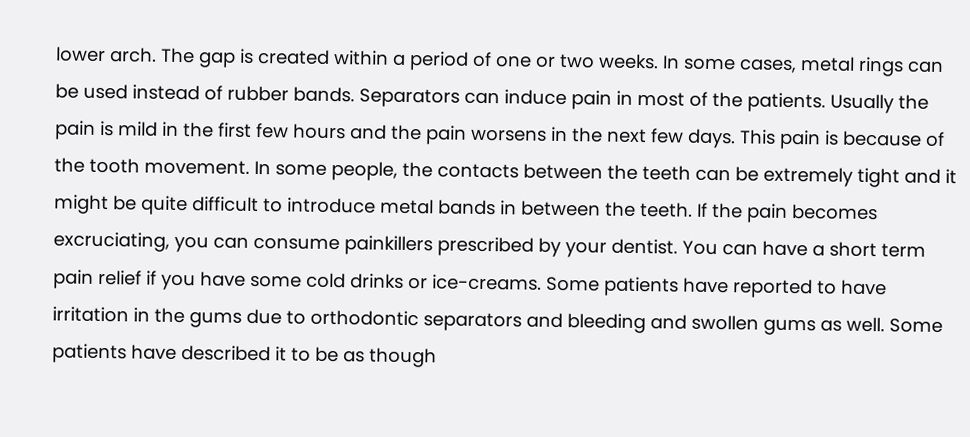lower arch. The gap is created within a period of one or two weeks. In some cases, metal rings can be used instead of rubber bands. Separators can induce pain in most of the patients. Usually the pain is mild in the first few hours and the pain worsens in the next few days. This pain is because of the tooth movement. In some people, the contacts between the teeth can be extremely tight and it might be quite difficult to introduce metal bands in between the teeth. If the pain becomes excruciating, you can consume painkillers prescribed by your dentist. You can have a short term pain relief if you have some cold drinks or ice-creams. Some patients have reported to have irritation in the gums due to orthodontic separators and bleeding and swollen gums as well. Some patients have described it to be as though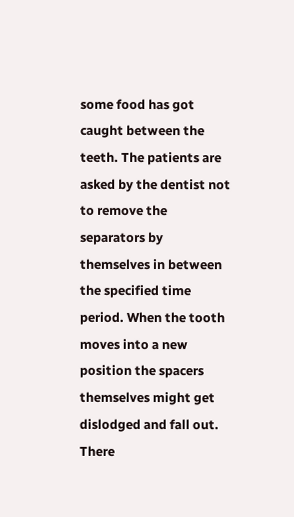some food has got caught between the teeth. The patients are asked by the dentist not to remove the separators by themselves in between the specified time period. When the tooth moves into a new position the spacers themselves might get dislodged and fall out. There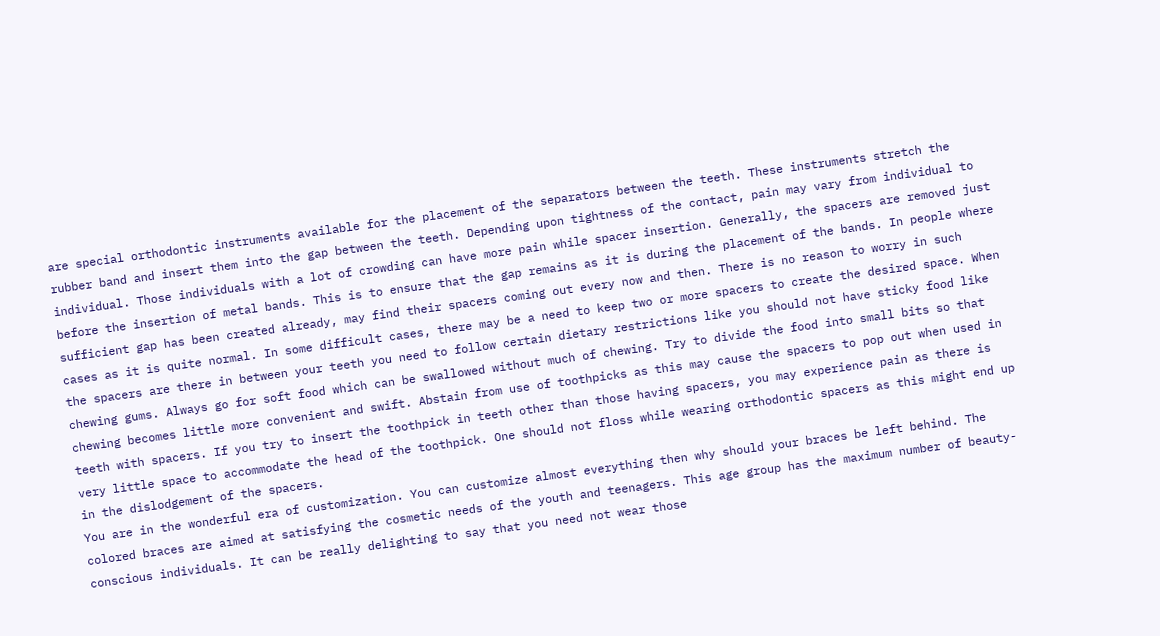are special orthodontic instruments available for the placement of the separators between the teeth. These instruments stretch the rubber band and insert them into the gap between the teeth. Depending upon tightness of the contact, pain may vary from individual to individual. Those individuals with a lot of crowding can have more pain while spacer insertion. Generally, the spacers are removed just before the insertion of metal bands. This is to ensure that the gap remains as it is during the placement of the bands. In people where sufficient gap has been created already, may find their spacers coming out every now and then. There is no reason to worry in such cases as it is quite normal. In some difficult cases, there may be a need to keep two or more spacers to create the desired space. When the spacers are there in between your teeth you need to follow certain dietary restrictions like you should not have sticky food like chewing gums. Always go for soft food which can be swallowed without much of chewing. Try to divide the food into small bits so that chewing becomes little more convenient and swift. Abstain from use of toothpicks as this may cause the spacers to pop out when used in teeth with spacers. If you try to insert the toothpick in teeth other than those having spacers, you may experience pain as there is very little space to accommodate the head of the toothpick. One should not floss while wearing orthodontic spacers as this might end up in the dislodgement of the spacers.
You are in the wonderful era of customization. You can customize almost everything then why should your braces be left behind. The colored braces are aimed at satisfying the cosmetic needs of the youth and teenagers. This age group has the maximum number of beauty-conscious individuals. It can be really delighting to say that you need not wear those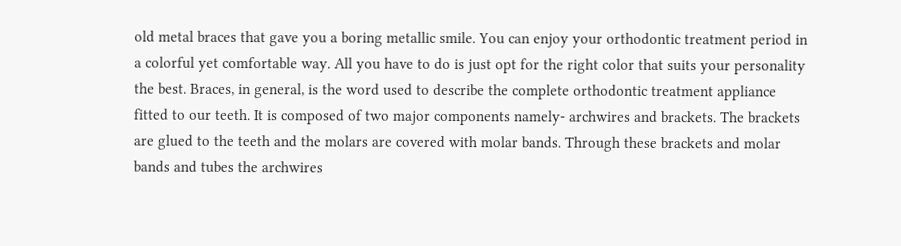old metal braces that gave you a boring metallic smile. You can enjoy your orthodontic treatment period in a colorful yet comfortable way. All you have to do is just opt for the right color that suits your personality the best. Braces, in general, is the word used to describe the complete orthodontic treatment appliance fitted to our teeth. It is composed of two major components namely- archwires and brackets. The brackets are glued to the teeth and the molars are covered with molar bands. Through these brackets and molar bands and tubes the archwires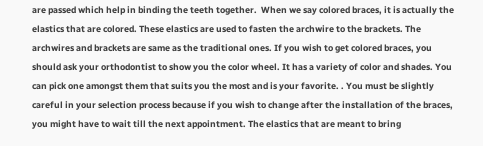are passed which help in binding the teeth together.  When we say colored braces, it is actually the elastics that are colored. These elastics are used to fasten the archwire to the brackets. The archwires and brackets are same as the traditional ones. If you wish to get colored braces, you should ask your orthodontist to show you the color wheel. It has a variety of color and shades. You can pick one amongst them that suits you the most and is your favorite. . You must be slightly careful in your selection process because if you wish to change after the installation of the braces, you might have to wait till the next appointment. The elastics that are meant to bring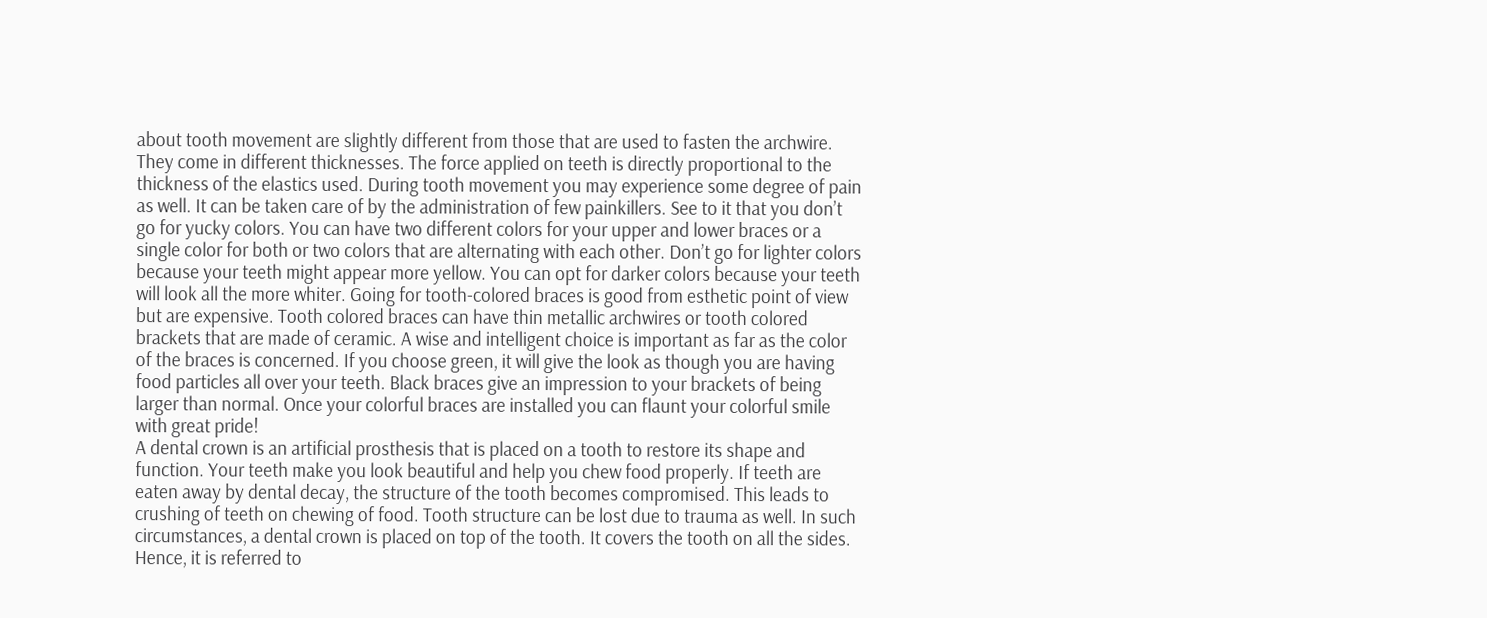about tooth movement are slightly different from those that are used to fasten the archwire. They come in different thicknesses. The force applied on teeth is directly proportional to the thickness of the elastics used. During tooth movement you may experience some degree of pain as well. It can be taken care of by the administration of few painkillers. See to it that you don’t go for yucky colors. You can have two different colors for your upper and lower braces or a single color for both or two colors that are alternating with each other. Don’t go for lighter colors because your teeth might appear more yellow. You can opt for darker colors because your teeth will look all the more whiter. Going for tooth-colored braces is good from esthetic point of view but are expensive. Tooth colored braces can have thin metallic archwires or tooth colored brackets that are made of ceramic. A wise and intelligent choice is important as far as the color of the braces is concerned. If you choose green, it will give the look as though you are having food particles all over your teeth. Black braces give an impression to your brackets of being larger than normal. Once your colorful braces are installed you can flaunt your colorful smile with great pride!
A dental crown is an artificial prosthesis that is placed on a tooth to restore its shape and function. Your teeth make you look beautiful and help you chew food properly. If teeth are eaten away by dental decay, the structure of the tooth becomes compromised. This leads to crushing of teeth on chewing of food. Tooth structure can be lost due to trauma as well. In such circumstances, a dental crown is placed on top of the tooth. It covers the tooth on all the sides. Hence, it is referred to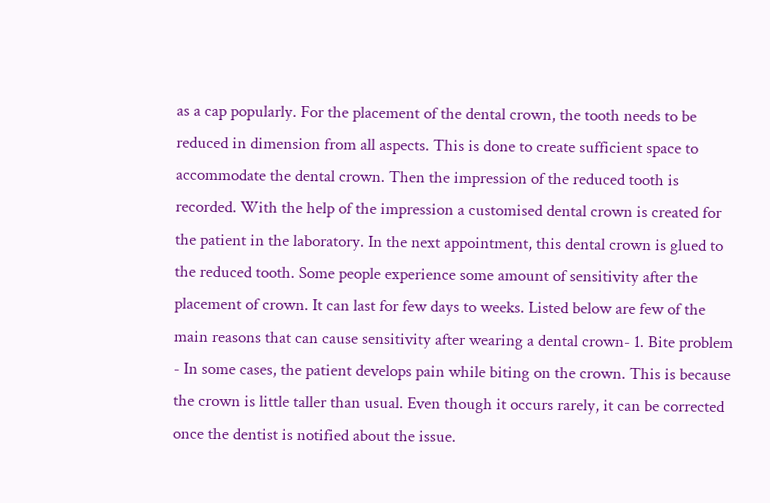as a cap popularly. For the placement of the dental crown, the tooth needs to be reduced in dimension from all aspects. This is done to create sufficient space to accommodate the dental crown. Then the impression of the reduced tooth is recorded. With the help of the impression a customised dental crown is created for the patient in the laboratory. In the next appointment, this dental crown is glued to the reduced tooth. Some people experience some amount of sensitivity after the placement of crown. It can last for few days to weeks. Listed below are few of the main reasons that can cause sensitivity after wearing a dental crown- 1. Bite problem - In some cases, the patient develops pain while biting on the crown. This is because the crown is little taller than usual. Even though it occurs rarely, it can be corrected once the dentist is notified about the issue.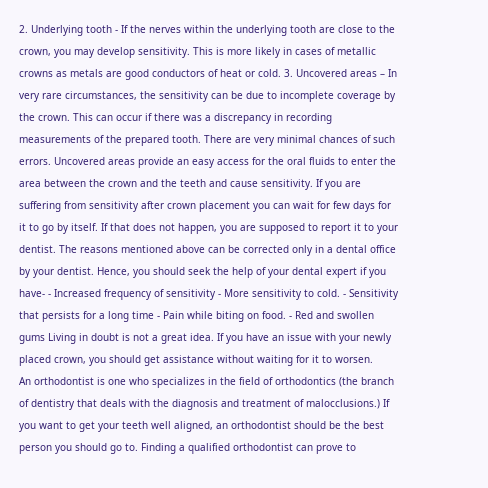2. Underlying tooth - If the nerves within the underlying tooth are close to the crown, you may develop sensitivity. This is more likely in cases of metallic crowns as metals are good conductors of heat or cold. 3. Uncovered areas – In very rare circumstances, the sensitivity can be due to incomplete coverage by the crown. This can occur if there was a discrepancy in recording measurements of the prepared tooth. There are very minimal chances of such errors. Uncovered areas provide an easy access for the oral fluids to enter the area between the crown and the teeth and cause sensitivity. If you are suffering from sensitivity after crown placement you can wait for few days for it to go by itself. If that does not happen, you are supposed to report it to your dentist. The reasons mentioned above can be corrected only in a dental office by your dentist. Hence, you should seek the help of your dental expert if you have- - Increased frequency of sensitivity - More sensitivity to cold. - Sensitivity that persists for a long time - Pain while biting on food. - Red and swollen gums Living in doubt is not a great idea. If you have an issue with your newly placed crown, you should get assistance without waiting for it to worsen.
An orthodontist is one who specializes in the field of orthodontics (the branch of dentistry that deals with the diagnosis and treatment of malocclusions.) If you want to get your teeth well aligned, an orthodontist should be the best person you should go to. Finding a qualified orthodontist can prove to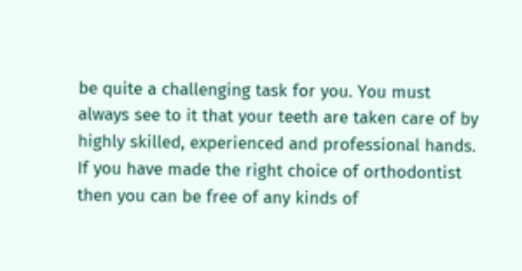be quite a challenging task for you. You must always see to it that your teeth are taken care of by highly skilled, experienced and professional hands. If you have made the right choice of orthodontist then you can be free of any kinds of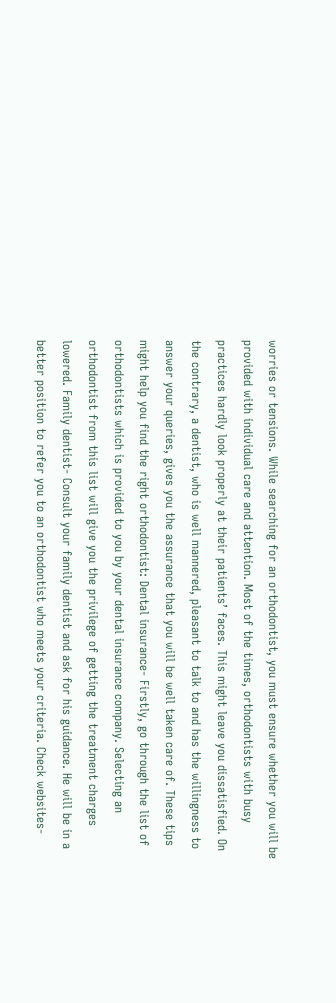worries or tensions. While searching for an orthodontist, you must ensure whether you will be provided with individual care and attention. Most of the times, orthodontists with busy practices hardly look properly at their patients’ faces. This might leave you dissatisfied. On the contrary, a dentist, who is well mannered, pleasant to talk to and has the willingness to answer your queries, gives you the assurance that you will be well taken care of. These tips might help you find the right orthodontist: Dental insurance- Firstly, go through the list of orthodontists which is provided to you by your dental insurance company. Selecting an orthodontist from this list will give you the privilege of getting the treatment charges lowered. Family dentist- Consult your family dentist and ask for his guidance. He will be in a better position to refer you to an orthodontist who meets your criteria. Check websites-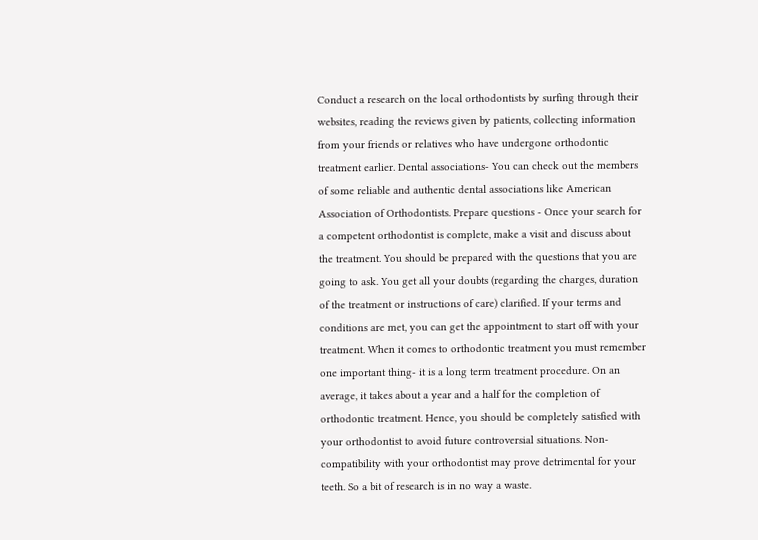Conduct a research on the local orthodontists by surfing through their websites, reading the reviews given by patients, collecting information from your friends or relatives who have undergone orthodontic treatment earlier. Dental associations- You can check out the members of some reliable and authentic dental associations like American Association of Orthodontists. Prepare questions - Once your search for a competent orthodontist is complete, make a visit and discuss about the treatment. You should be prepared with the questions that you are going to ask. You get all your doubts (regarding the charges, duration of the treatment or instructions of care) clarified. If your terms and conditions are met, you can get the appointment to start off with your treatment. When it comes to orthodontic treatment you must remember one important thing- it is a long term treatment procedure. On an average, it takes about a year and a half for the completion of orthodontic treatment. Hence, you should be completely satisfied with your orthodontist to avoid future controversial situations. Non-compatibility with your orthodontist may prove detrimental for your teeth. So a bit of research is in no way a waste.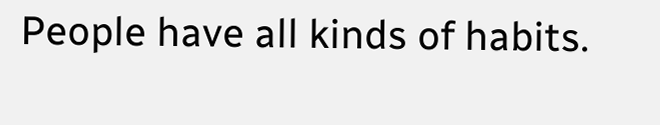People have all kinds of habits.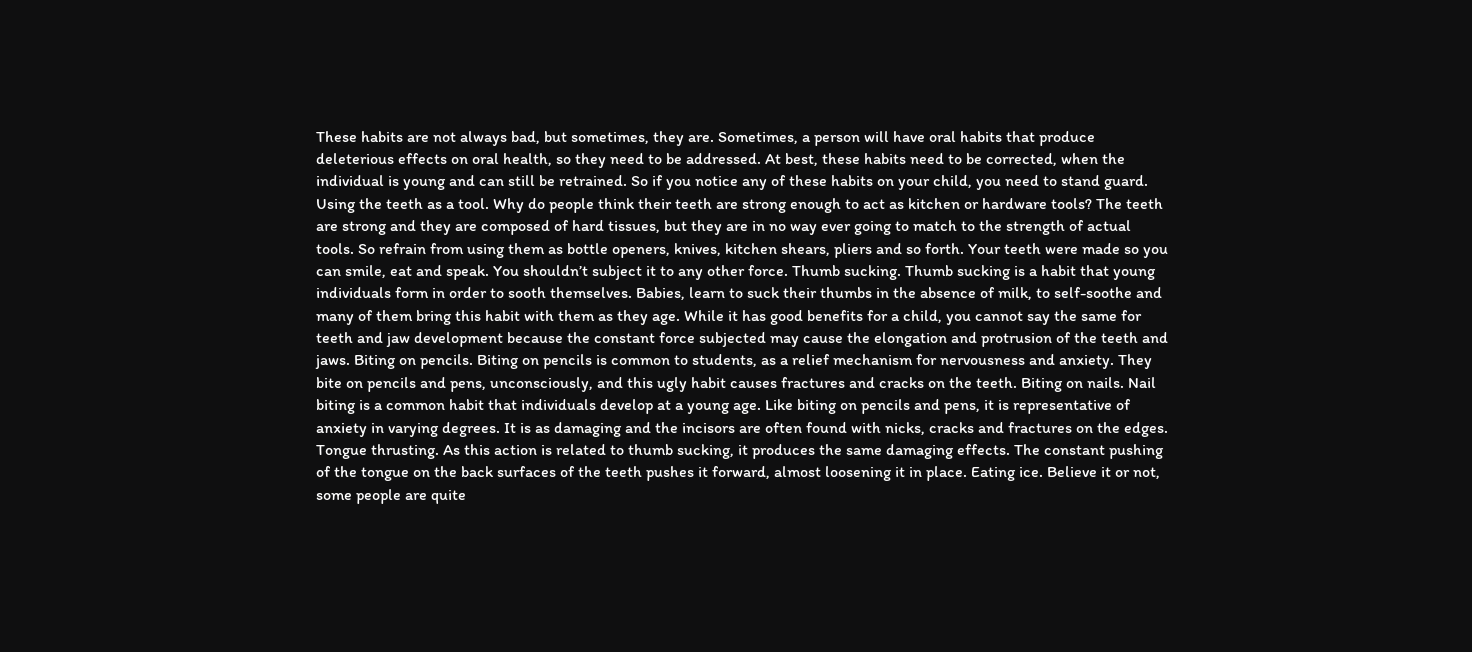These habits are not always bad, but sometimes, they are. Sometimes, a person will have oral habits that produce deleterious effects on oral health, so they need to be addressed. At best, these habits need to be corrected, when the individual is young and can still be retrained. So if you notice any of these habits on your child, you need to stand guard. Using the teeth as a tool. Why do people think their teeth are strong enough to act as kitchen or hardware tools? The teeth are strong and they are composed of hard tissues, but they are in no way ever going to match to the strength of actual tools. So refrain from using them as bottle openers, knives, kitchen shears, pliers and so forth. Your teeth were made so you can smile, eat and speak. You shouldn’t subject it to any other force. Thumb sucking. Thumb sucking is a habit that young individuals form in order to sooth themselves. Babies, learn to suck their thumbs in the absence of milk, to self-soothe and many of them bring this habit with them as they age. While it has good benefits for a child, you cannot say the same for teeth and jaw development because the constant force subjected may cause the elongation and protrusion of the teeth and jaws. Biting on pencils. Biting on pencils is common to students, as a relief mechanism for nervousness and anxiety. They bite on pencils and pens, unconsciously, and this ugly habit causes fractures and cracks on the teeth. Biting on nails. Nail biting is a common habit that individuals develop at a young age. Like biting on pencils and pens, it is representative of anxiety in varying degrees. It is as damaging and the incisors are often found with nicks, cracks and fractures on the edges. Tongue thrusting. As this action is related to thumb sucking, it produces the same damaging effects. The constant pushing of the tongue on the back surfaces of the teeth pushes it forward, almost loosening it in place. Eating ice. Believe it or not, some people are quite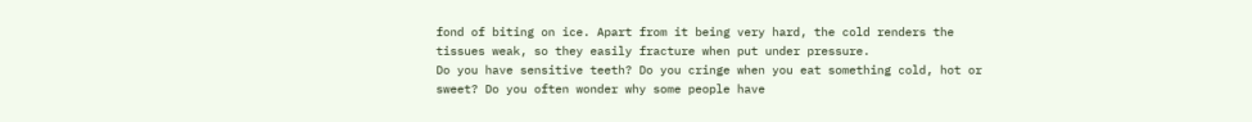fond of biting on ice. Apart from it being very hard, the cold renders the tissues weak, so they easily fracture when put under pressure.
Do you have sensitive teeth? Do you cringe when you eat something cold, hot or sweet? Do you often wonder why some people have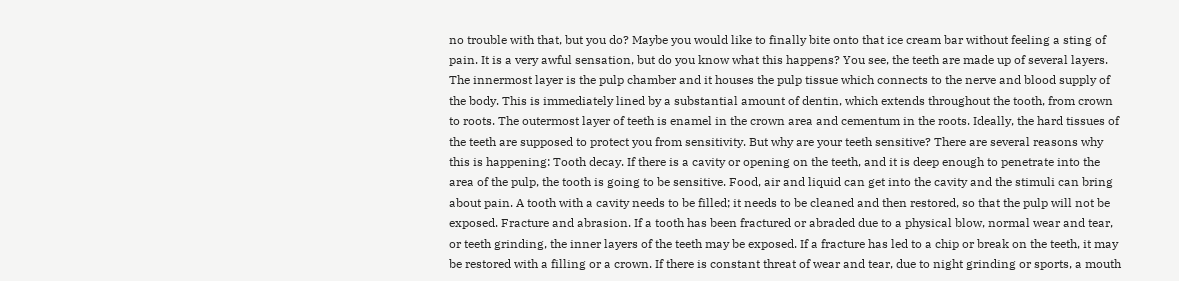no trouble with that, but you do? Maybe you would like to finally bite onto that ice cream bar without feeling a sting of pain. It is a very awful sensation, but do you know what this happens? You see, the teeth are made up of several layers. The innermost layer is the pulp chamber and it houses the pulp tissue which connects to the nerve and blood supply of the body. This is immediately lined by a substantial amount of dentin, which extends throughout the tooth, from crown to roots. The outermost layer of teeth is enamel in the crown area and cementum in the roots. Ideally, the hard tissues of the teeth are supposed to protect you from sensitivity. But why are your teeth sensitive? There are several reasons why this is happening: Tooth decay. If there is a cavity or opening on the teeth, and it is deep enough to penetrate into the area of the pulp, the tooth is going to be sensitive. Food, air and liquid can get into the cavity and the stimuli can bring about pain. A tooth with a cavity needs to be filled; it needs to be cleaned and then restored, so that the pulp will not be exposed. Fracture and abrasion. If a tooth has been fractured or abraded due to a physical blow, normal wear and tear, or teeth grinding, the inner layers of the teeth may be exposed. If a fracture has led to a chip or break on the teeth, it may be restored with a filling or a crown. If there is constant threat of wear and tear, due to night grinding or sports, a mouth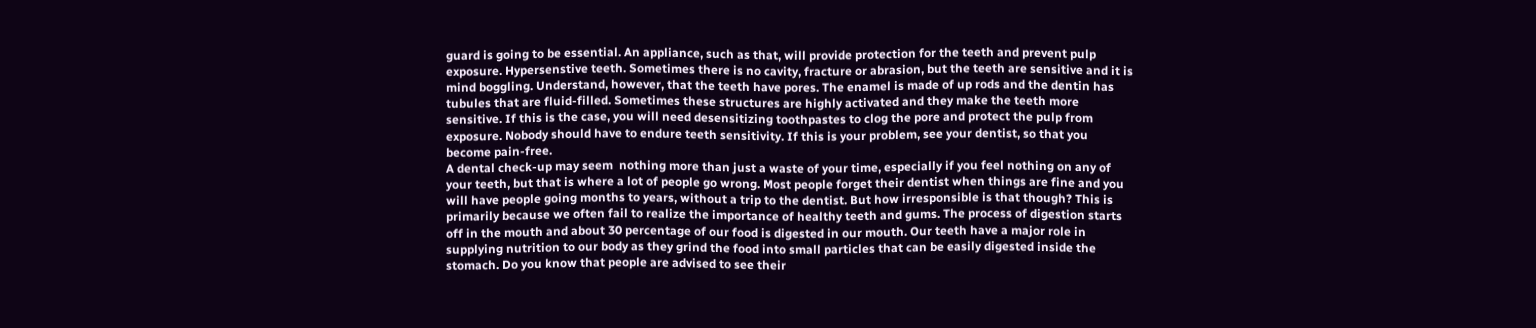guard is going to be essential. An appliance, such as that, will provide protection for the teeth and prevent pulp exposure. Hypersenstive teeth. Sometimes there is no cavity, fracture or abrasion, but the teeth are sensitive and it is mind boggling. Understand, however, that the teeth have pores. The enamel is made of up rods and the dentin has tubules that are fluid-filled. Sometimes these structures are highly activated and they make the teeth more sensitive. If this is the case, you will need desensitizing toothpastes to clog the pore and protect the pulp from exposure. Nobody should have to endure teeth sensitivity. If this is your problem, see your dentist, so that you become pain-free.
A dental check-up may seem  nothing more than just a waste of your time, especially if you feel nothing on any of your teeth, but that is where a lot of people go wrong. Most people forget their dentist when things are fine and you will have people going months to years, without a trip to the dentist. But how irresponsible is that though? This is primarily because we often fail to realize the importance of healthy teeth and gums. The process of digestion starts off in the mouth and about 30 percentage of our food is digested in our mouth. Our teeth have a major role in supplying nutrition to our body as they grind the food into small particles that can be easily digested inside the stomach. Do you know that people are advised to see their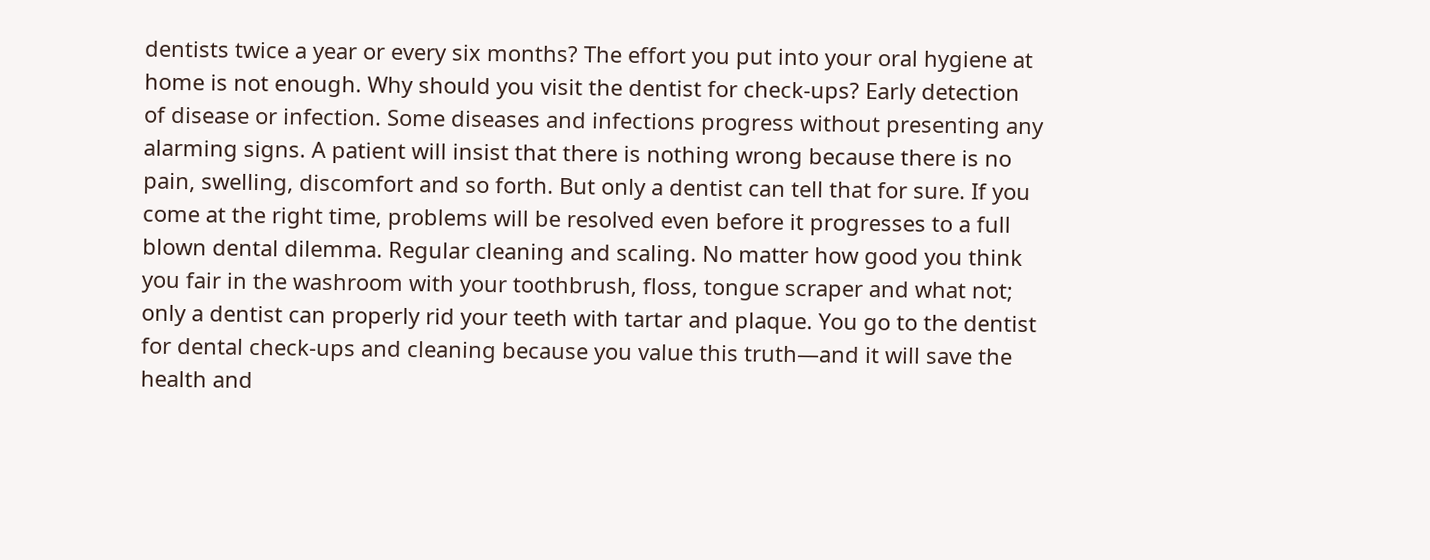dentists twice a year or every six months? The effort you put into your oral hygiene at home is not enough. Why should you visit the dentist for check-ups? Early detection of disease or infection. Some diseases and infections progress without presenting any alarming signs. A patient will insist that there is nothing wrong because there is no pain, swelling, discomfort and so forth. But only a dentist can tell that for sure. If you come at the right time, problems will be resolved even before it progresses to a full blown dental dilemma. Regular cleaning and scaling. No matter how good you think you fair in the washroom with your toothbrush, floss, tongue scraper and what not; only a dentist can properly rid your teeth with tartar and plaque. You go to the dentist for dental check-ups and cleaning because you value this truth—and it will save the health and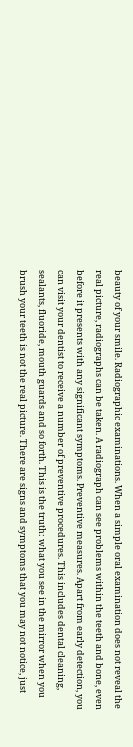beauty of your smile. Radiographic examinations. When a simple oral examination does not reveal the real picture, radiographs can be taken. A radiograph can see problems within the teeth and bone, even before it presents with any significant symptoms. Preventive measures. Apart from early detection, you can visit your dentist to receive a number of preventive procedures. This includes dental cleaning, sealants, fluoride, mouth guards and so forth. This is the truth: what you see in the mirror when you brush your teeth is not the real picture. There are signs and symptoms that you may not notice, just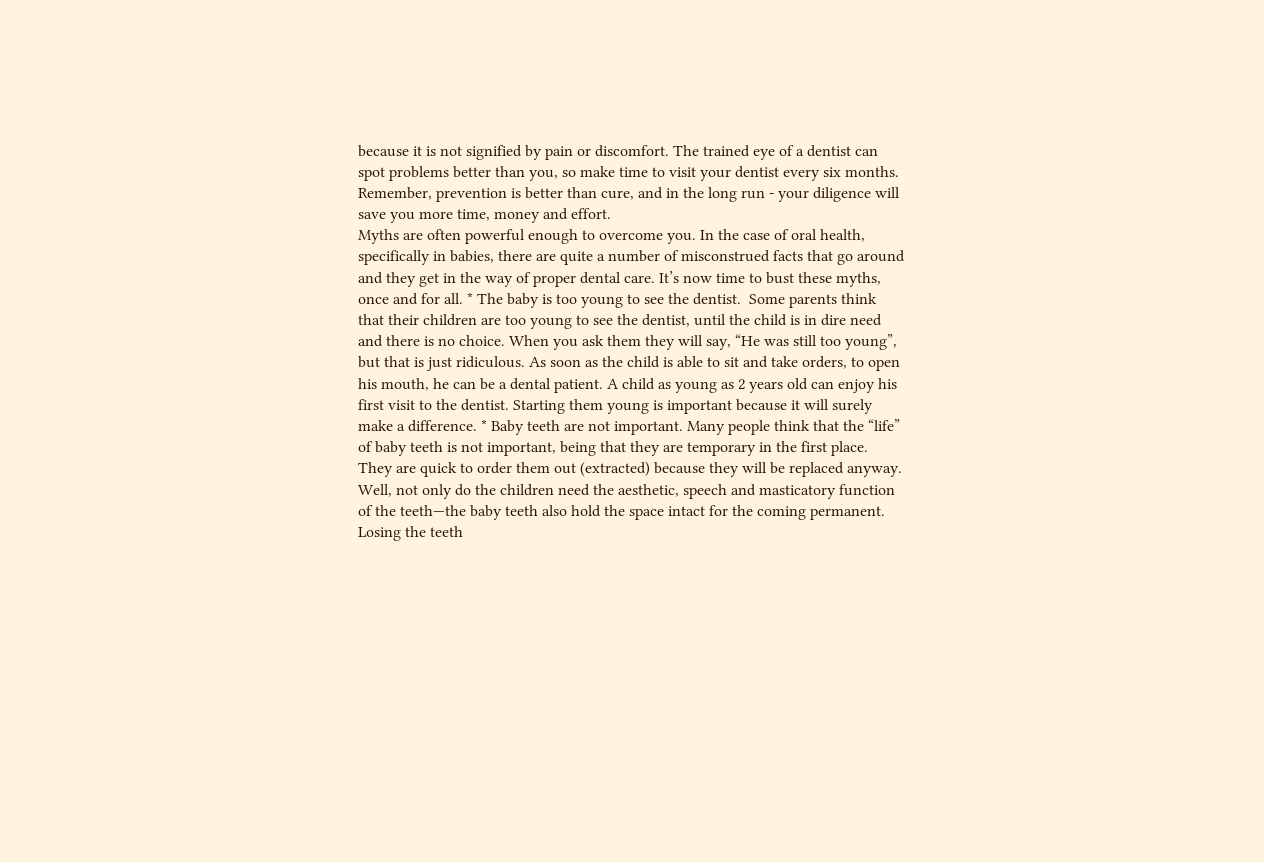because it is not signified by pain or discomfort. The trained eye of a dentist can spot problems better than you, so make time to visit your dentist every six months. Remember, prevention is better than cure, and in the long run - your diligence will save you more time, money and effort.
Myths are often powerful enough to overcome you. In the case of oral health, specifically in babies, there are quite a number of misconstrued facts that go around and they get in the way of proper dental care. It’s now time to bust these myths, once and for all. * The baby is too young to see the dentist.  Some parents think that their children are too young to see the dentist, until the child is in dire need and there is no choice. When you ask them they will say, “He was still too young”, but that is just ridiculous. As soon as the child is able to sit and take orders, to open his mouth, he can be a dental patient. A child as young as 2 years old can enjoy his first visit to the dentist. Starting them young is important because it will surely make a difference. * Baby teeth are not important. Many people think that the “life” of baby teeth is not important, being that they are temporary in the first place. They are quick to order them out (extracted) because they will be replaced anyway. Well, not only do the children need the aesthetic, speech and masticatory function of the teeth—the baby teeth also hold the space intact for the coming permanent. Losing the teeth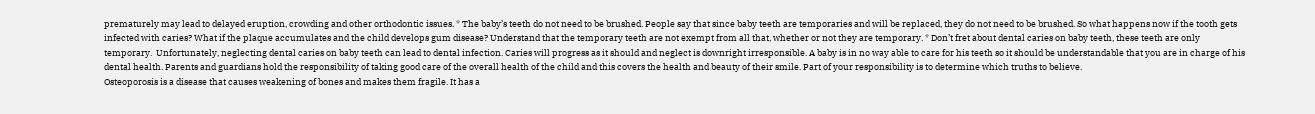prematurely may lead to delayed eruption, crowding and other orthodontic issues. * The baby’s teeth do not need to be brushed. People say that since baby teeth are temporaries and will be replaced, they do not need to be brushed. So what happens now if the tooth gets infected with caries? What if the plaque accumulates and the child develops gum disease? Understand that the temporary teeth are not exempt from all that, whether or not they are temporary. * Don’t fret about dental caries on baby teeth, these teeth are only temporary.  Unfortunately, neglecting dental caries on baby teeth can lead to dental infection. Caries will progress as it should and neglect is downright irresponsible. A baby is in no way able to care for his teeth so it should be understandable that you are in charge of his dental health. Parents and guardians hold the responsibility of taking good care of the overall health of the child and this covers the health and beauty of their smile. Part of your responsibility is to determine which truths to believe.
Osteoporosis is a disease that causes weakening of bones and makes them fragile. It has a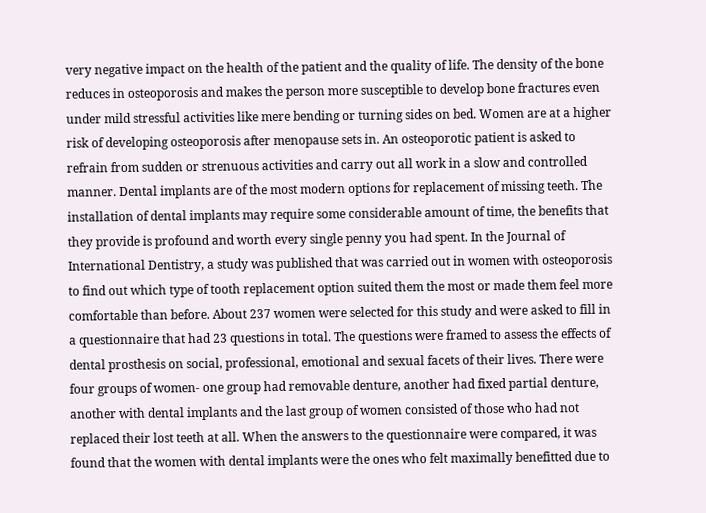very negative impact on the health of the patient and the quality of life. The density of the bone reduces in osteoporosis and makes the person more susceptible to develop bone fractures even under mild stressful activities like mere bending or turning sides on bed. Women are at a higher risk of developing osteoporosis after menopause sets in. An osteoporotic patient is asked to refrain from sudden or strenuous activities and carry out all work in a slow and controlled manner. Dental implants are of the most modern options for replacement of missing teeth. The installation of dental implants may require some considerable amount of time, the benefits that they provide is profound and worth every single penny you had spent. In the Journal of International Dentistry, a study was published that was carried out in women with osteoporosis to find out which type of tooth replacement option suited them the most or made them feel more comfortable than before. About 237 women were selected for this study and were asked to fill in a questionnaire that had 23 questions in total. The questions were framed to assess the effects of dental prosthesis on social, professional, emotional and sexual facets of their lives. There were four groups of women- one group had removable denture, another had fixed partial denture, another with dental implants and the last group of women consisted of those who had not replaced their lost teeth at all. When the answers to the questionnaire were compared, it was found that the women with dental implants were the ones who felt maximally benefitted due to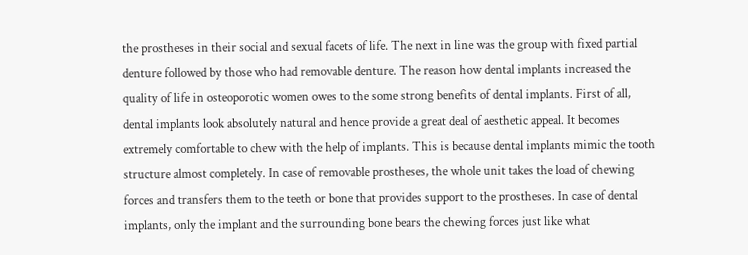the prostheses in their social and sexual facets of life. The next in line was the group with fixed partial denture followed by those who had removable denture. The reason how dental implants increased the quality of life in osteoporotic women owes to the some strong benefits of dental implants. First of all, dental implants look absolutely natural and hence provide a great deal of aesthetic appeal. It becomes extremely comfortable to chew with the help of implants. This is because dental implants mimic the tooth structure almost completely. In case of removable prostheses, the whole unit takes the load of chewing forces and transfers them to the teeth or bone that provides support to the prostheses. In case of dental implants, only the implant and the surrounding bone bears the chewing forces just like what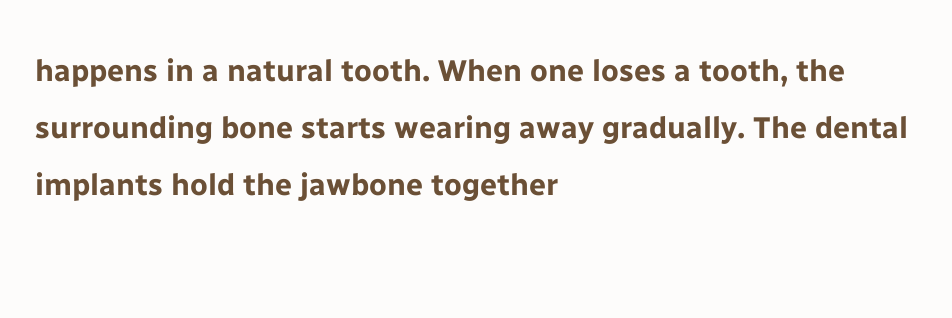happens in a natural tooth. When one loses a tooth, the surrounding bone starts wearing away gradually. The dental implants hold the jawbone together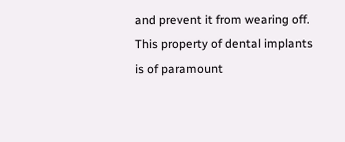and prevent it from wearing off. This property of dental implants is of paramount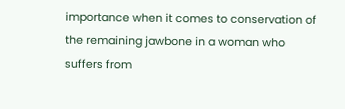importance when it comes to conservation of the remaining jawbone in a woman who suffers from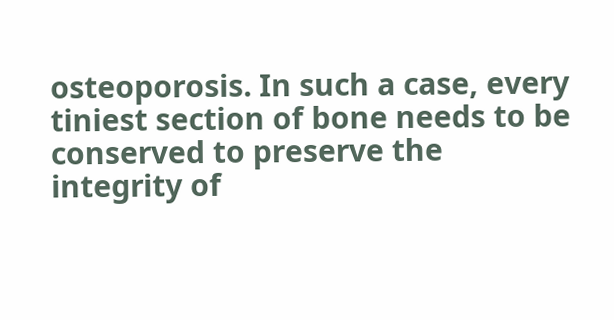osteoporosis. In such a case, every tiniest section of bone needs to be conserved to preserve the integrity of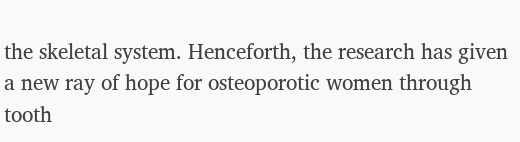the skeletal system. Henceforth, the research has given a new ray of hope for osteoporotic women through tooth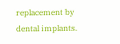replacement by dental implants.